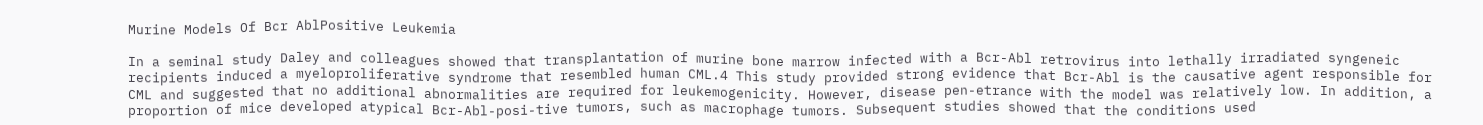Murine Models Of Bcr AblPositive Leukemia

In a seminal study Daley and colleagues showed that transplantation of murine bone marrow infected with a Bcr-Abl retrovirus into lethally irradiated syngeneic recipients induced a myeloproliferative syndrome that resembled human CML.4 This study provided strong evidence that Bcr-Abl is the causative agent responsible for CML and suggested that no additional abnormalities are required for leukemogenicity. However, disease pen-etrance with the model was relatively low. In addition, a proportion of mice developed atypical Bcr-Abl-posi-tive tumors, such as macrophage tumors. Subsequent studies showed that the conditions used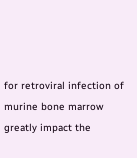for retroviral infection of murine bone marrow greatly impact the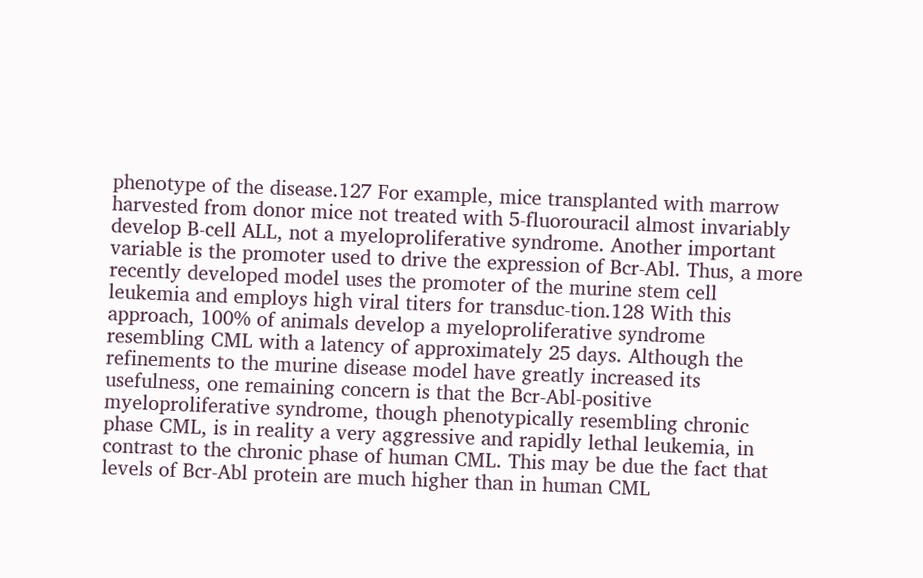phenotype of the disease.127 For example, mice transplanted with marrow harvested from donor mice not treated with 5-fluorouracil almost invariably develop B-cell ALL, not a myeloproliferative syndrome. Another important variable is the promoter used to drive the expression of Bcr-Abl. Thus, a more recently developed model uses the promoter of the murine stem cell leukemia and employs high viral titers for transduc-tion.128 With this approach, 100% of animals develop a myeloproliferative syndrome resembling CML with a latency of approximately 25 days. Although the refinements to the murine disease model have greatly increased its usefulness, one remaining concern is that the Bcr-Abl-positive myeloproliferative syndrome, though phenotypically resembling chronic phase CML, is in reality a very aggressive and rapidly lethal leukemia, in contrast to the chronic phase of human CML. This may be due the fact that levels of Bcr-Abl protein are much higher than in human CML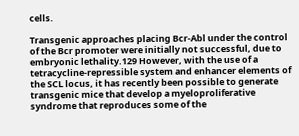cells.

Transgenic approaches placing Bcr-Abl under the control of the Bcr promoter were initially not successful, due to embryonic lethality.129 However, with the use of a tetracycline-repressible system and enhancer elements of the SCL locus, it has recently been possible to generate transgenic mice that develop a myeloproliferative syndrome that reproduces some of the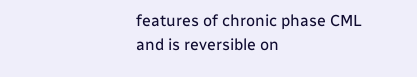features of chronic phase CML and is reversible on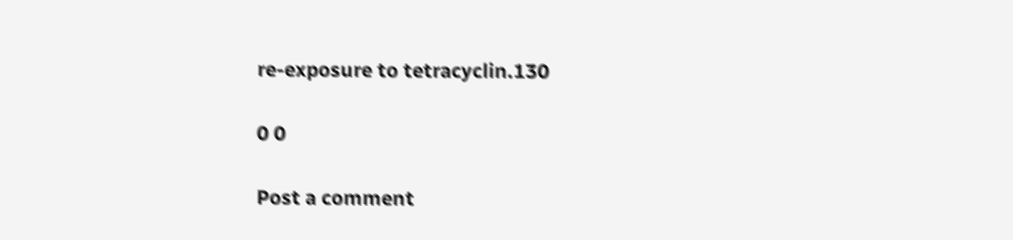re-exposure to tetracyclin.130

0 0

Post a comment